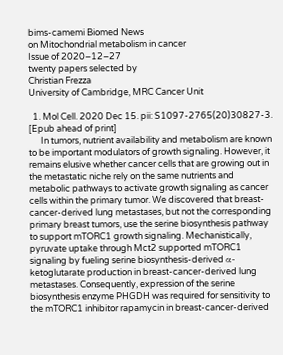bims-camemi Biomed News
on Mitochondrial metabolism in cancer
Issue of 2020‒12‒27
twenty papers selected by
Christian Frezza
University of Cambridge, MRC Cancer Unit

  1. Mol Cell. 2020 Dec 15. pii: S1097-2765(20)30827-3. [Epub ahead of print]
      In tumors, nutrient availability and metabolism are known to be important modulators of growth signaling. However, it remains elusive whether cancer cells that are growing out in the metastatic niche rely on the same nutrients and metabolic pathways to activate growth signaling as cancer cells within the primary tumor. We discovered that breast-cancer-derived lung metastases, but not the corresponding primary breast tumors, use the serine biosynthesis pathway to support mTORC1 growth signaling. Mechanistically, pyruvate uptake through Mct2 supported mTORC1 signaling by fueling serine biosynthesis-derived α-ketoglutarate production in breast-cancer-derived lung metastases. Consequently, expression of the serine biosynthesis enzyme PHGDH was required for sensitivity to the mTORC1 inhibitor rapamycin in breast-cancer-derived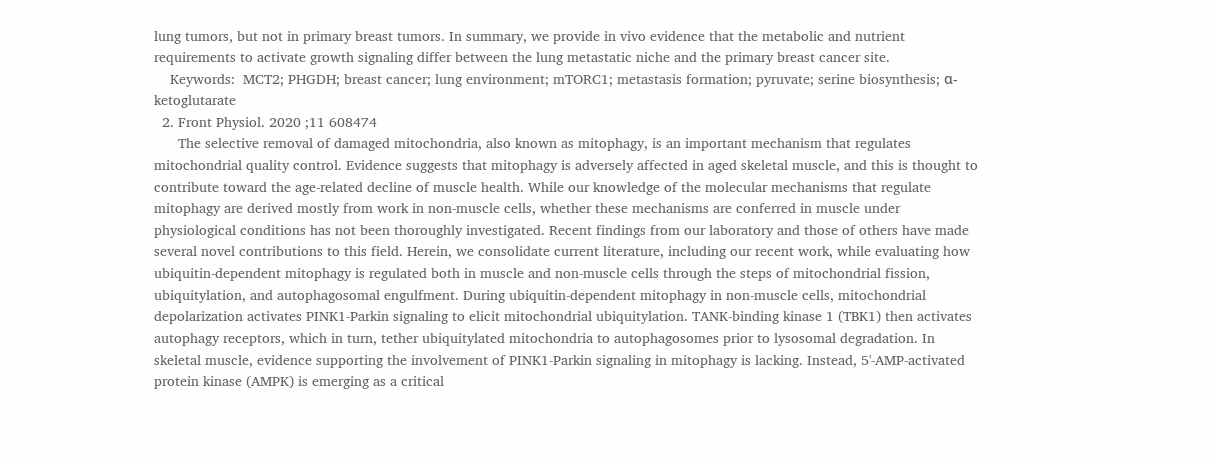lung tumors, but not in primary breast tumors. In summary, we provide in vivo evidence that the metabolic and nutrient requirements to activate growth signaling differ between the lung metastatic niche and the primary breast cancer site.
    Keywords:  MCT2; PHGDH; breast cancer; lung environment; mTORC1; metastasis formation; pyruvate; serine biosynthesis; α-ketoglutarate
  2. Front Physiol. 2020 ;11 608474
      The selective removal of damaged mitochondria, also known as mitophagy, is an important mechanism that regulates mitochondrial quality control. Evidence suggests that mitophagy is adversely affected in aged skeletal muscle, and this is thought to contribute toward the age-related decline of muscle health. While our knowledge of the molecular mechanisms that regulate mitophagy are derived mostly from work in non-muscle cells, whether these mechanisms are conferred in muscle under physiological conditions has not been thoroughly investigated. Recent findings from our laboratory and those of others have made several novel contributions to this field. Herein, we consolidate current literature, including our recent work, while evaluating how ubiquitin-dependent mitophagy is regulated both in muscle and non-muscle cells through the steps of mitochondrial fission, ubiquitylation, and autophagosomal engulfment. During ubiquitin-dependent mitophagy in non-muscle cells, mitochondrial depolarization activates PINK1-Parkin signaling to elicit mitochondrial ubiquitylation. TANK-binding kinase 1 (TBK1) then activates autophagy receptors, which in turn, tether ubiquitylated mitochondria to autophagosomes prior to lysosomal degradation. In skeletal muscle, evidence supporting the involvement of PINK1-Parkin signaling in mitophagy is lacking. Instead, 5'-AMP-activated protein kinase (AMPK) is emerging as a critical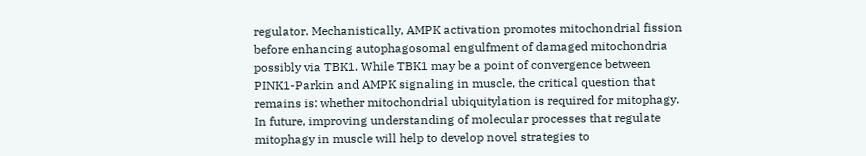regulator. Mechanistically, AMPK activation promotes mitochondrial fission before enhancing autophagosomal engulfment of damaged mitochondria possibly via TBK1. While TBK1 may be a point of convergence between PINK1-Parkin and AMPK signaling in muscle, the critical question that remains is: whether mitochondrial ubiquitylation is required for mitophagy. In future, improving understanding of molecular processes that regulate mitophagy in muscle will help to develop novel strategies to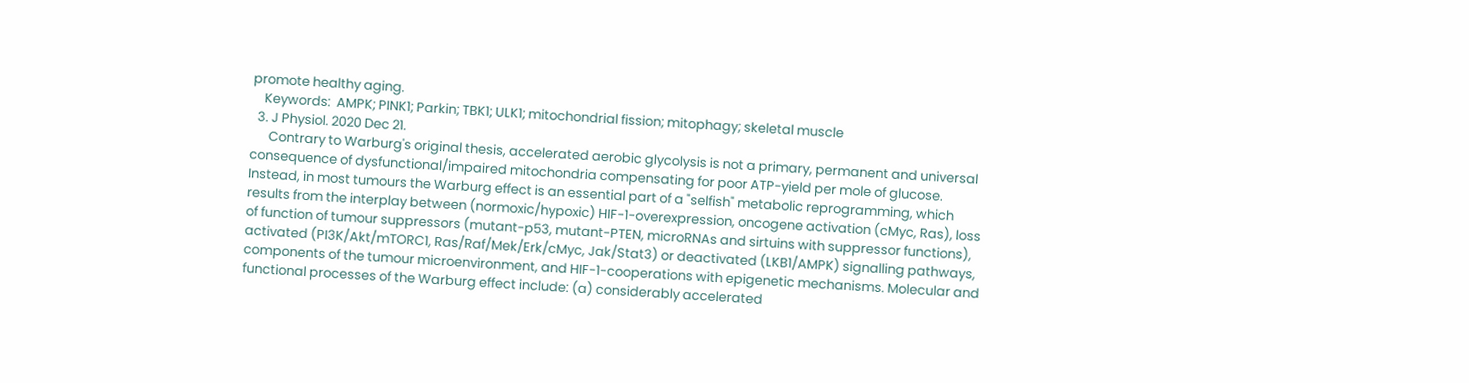promote healthy aging.
    Keywords:  AMPK; PINK1; Parkin; TBK1; ULK1; mitochondrial fission; mitophagy; skeletal muscle
  3. J Physiol. 2020 Dec 21.
      Contrary to Warburg's original thesis, accelerated aerobic glycolysis is not a primary, permanent and universal consequence of dysfunctional/impaired mitochondria compensating for poor ATP-yield per mole of glucose. Instead, in most tumours the Warburg effect is an essential part of a "selfish" metabolic reprogramming, which results from the interplay between (normoxic/hypoxic) HIF-1-overexpression, oncogene activation (cMyc, Ras), loss of function of tumour suppressors (mutant-p53, mutant-PTEN, microRNAs and sirtuins with suppressor functions), activated (PI3K/Akt/mTORC1, Ras/Raf/Mek/Erk/cMyc, Jak/Stat3) or deactivated (LKB1/AMPK) signalling pathways, components of the tumour microenvironment, and HIF-1-cooperations with epigenetic mechanisms. Molecular and functional processes of the Warburg effect include: (a) considerably accelerated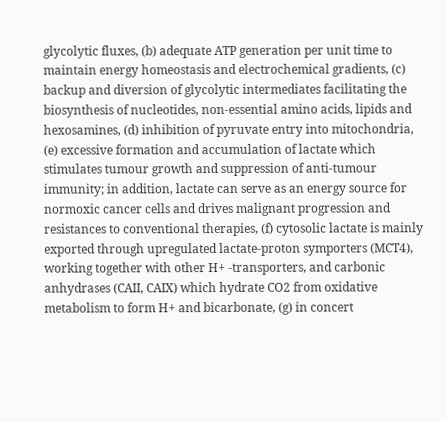glycolytic fluxes, (b) adequate ATP generation per unit time to maintain energy homeostasis and electrochemical gradients, (c) backup and diversion of glycolytic intermediates facilitating the biosynthesis of nucleotides, non-essential amino acids, lipids and hexosamines, (d) inhibition of pyruvate entry into mitochondria, (e) excessive formation and accumulation of lactate which stimulates tumour growth and suppression of anti-tumour immunity; in addition, lactate can serve as an energy source for normoxic cancer cells and drives malignant progression and resistances to conventional therapies, (f) cytosolic lactate is mainly exported through upregulated lactate-proton symporters (MCT4), working together with other H+ -transporters, and carbonic anhydrases (CAII, CAIX) which hydrate CO2 from oxidative metabolism to form H+ and bicarbonate, (g) in concert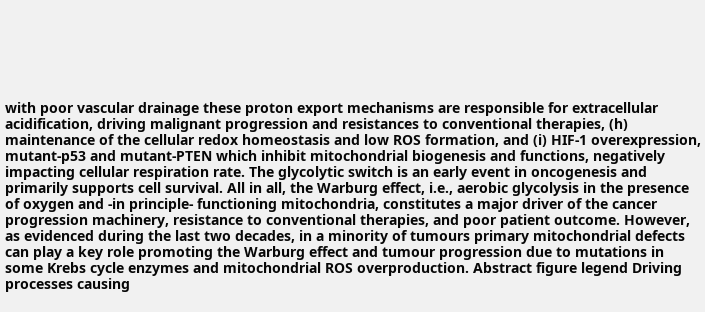with poor vascular drainage these proton export mechanisms are responsible for extracellular acidification, driving malignant progression and resistances to conventional therapies, (h) maintenance of the cellular redox homeostasis and low ROS formation, and (i) HIF-1 overexpression, mutant-p53 and mutant-PTEN which inhibit mitochondrial biogenesis and functions, negatively impacting cellular respiration rate. The glycolytic switch is an early event in oncogenesis and primarily supports cell survival. All in all, the Warburg effect, i.e., aerobic glycolysis in the presence of oxygen and -in principle- functioning mitochondria, constitutes a major driver of the cancer progression machinery, resistance to conventional therapies, and poor patient outcome. However, as evidenced during the last two decades, in a minority of tumours primary mitochondrial defects can play a key role promoting the Warburg effect and tumour progression due to mutations in some Krebs cycle enzymes and mitochondrial ROS overproduction. Abstract figure legend Driving processes causing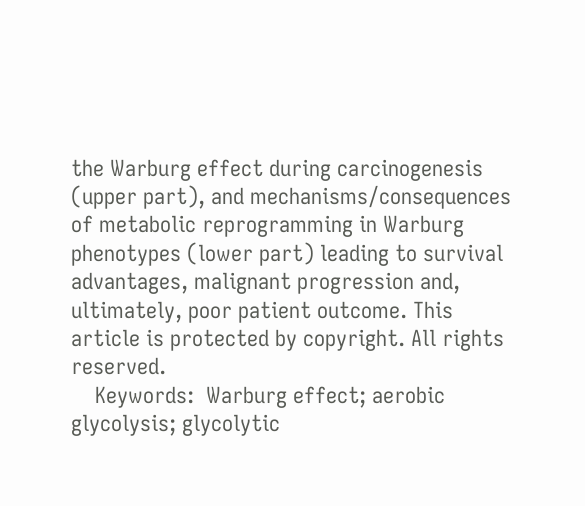the Warburg effect during carcinogenesis (upper part), and mechanisms/consequences of metabolic reprogramming in Warburg phenotypes (lower part) leading to survival advantages, malignant progression and, ultimately, poor patient outcome. This article is protected by copyright. All rights reserved.
    Keywords:  Warburg effect; aerobic glycolysis; glycolytic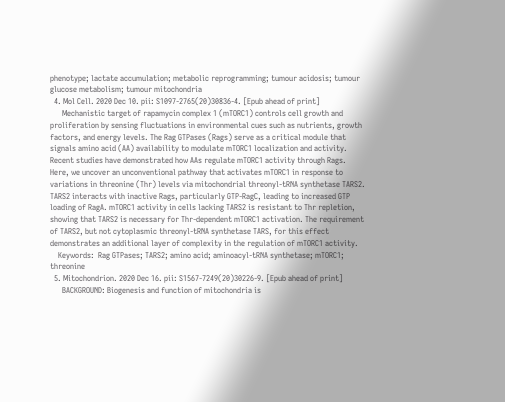phenotype; lactate accumulation; metabolic reprogramming; tumour acidosis; tumour glucose metabolism; tumour mitochondria
  4. Mol Cell. 2020 Dec 10. pii: S1097-2765(20)30836-4. [Epub ahead of print]
      Mechanistic target of rapamycin complex 1 (mTORC1) controls cell growth and proliferation by sensing fluctuations in environmental cues such as nutrients, growth factors, and energy levels. The Rag GTPases (Rags) serve as a critical module that signals amino acid (AA) availability to modulate mTORC1 localization and activity. Recent studies have demonstrated how AAs regulate mTORC1 activity through Rags. Here, we uncover an unconventional pathway that activates mTORC1 in response to variations in threonine (Thr) levels via mitochondrial threonyl-tRNA synthetase TARS2. TARS2 interacts with inactive Rags, particularly GTP-RagC, leading to increased GTP loading of RagA. mTORC1 activity in cells lacking TARS2 is resistant to Thr repletion, showing that TARS2 is necessary for Thr-dependent mTORC1 activation. The requirement of TARS2, but not cytoplasmic threonyl-tRNA synthetase TARS, for this effect demonstrates an additional layer of complexity in the regulation of mTORC1 activity.
    Keywords:  Rag GTPases; TARS2; amino acid; aminoacyl-tRNA synthetase; mTORC1; threonine
  5. Mitochondrion. 2020 Dec 16. pii: S1567-7249(20)30226-9. [Epub ahead of print]
      BACKGROUND: Biogenesis and function of mitochondria is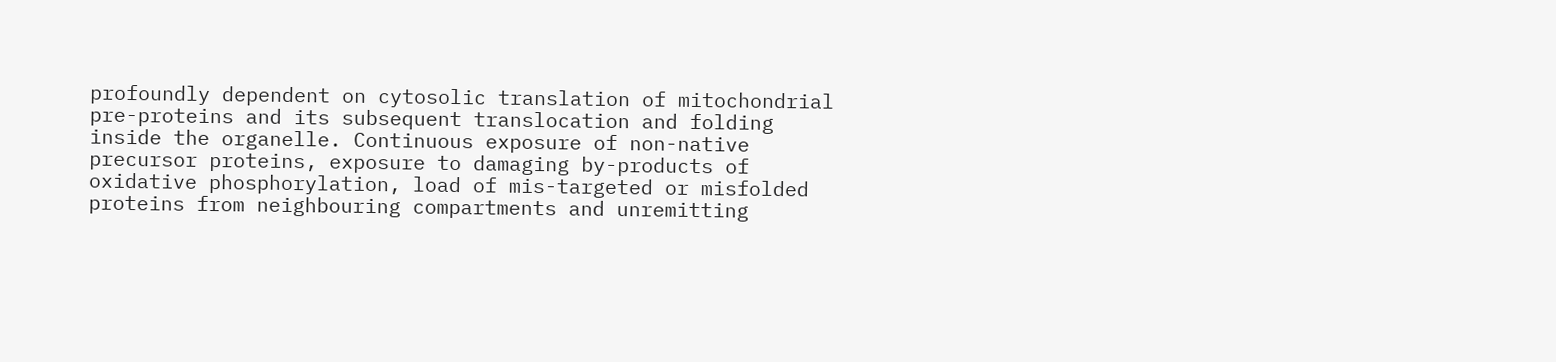profoundly dependent on cytosolic translation of mitochondrial pre-proteins and its subsequent translocation and folding inside the organelle. Continuous exposure of non-native precursor proteins, exposure to damaging by-products of oxidative phosphorylation, load of mis-targeted or misfolded proteins from neighbouring compartments and unremitting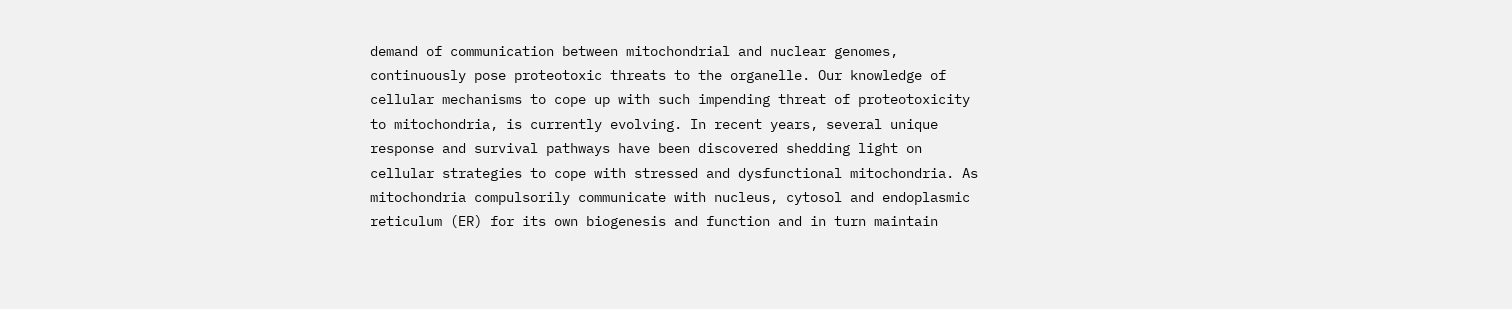demand of communication between mitochondrial and nuclear genomes, continuously pose proteotoxic threats to the organelle. Our knowledge of cellular mechanisms to cope up with such impending threat of proteotoxicity to mitochondria, is currently evolving. In recent years, several unique response and survival pathways have been discovered shedding light on cellular strategies to cope with stressed and dysfunctional mitochondria. As mitochondria compulsorily communicate with nucleus, cytosol and endoplasmic reticulum (ER) for its own biogenesis and function and in turn maintain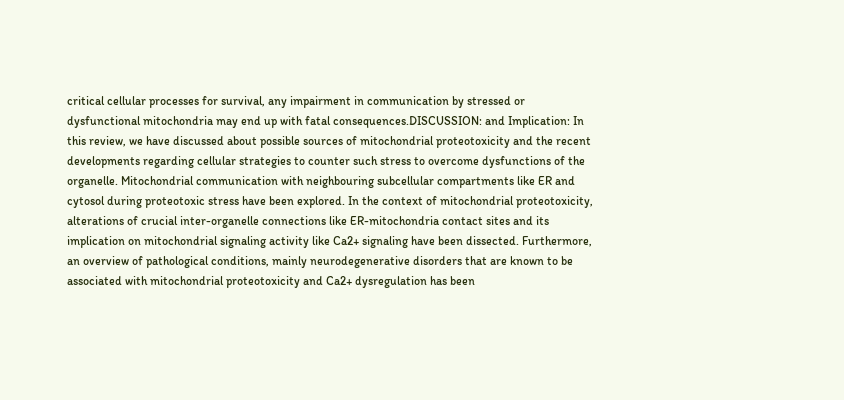critical cellular processes for survival, any impairment in communication by stressed or dysfunctional mitochondria may end up with fatal consequences.DISCUSSION: and Implication: In this review, we have discussed about possible sources of mitochondrial proteotoxicity and the recent developments regarding cellular strategies to counter such stress to overcome dysfunctions of the organelle. Mitochondrial communication with neighbouring subcellular compartments like ER and cytosol during proteotoxic stress have been explored. In the context of mitochondrial proteotoxicity, alterations of crucial inter-organelle connections like ER-mitochondria contact sites and its implication on mitochondrial signaling activity like Ca2+ signaling have been dissected. Furthermore, an overview of pathological conditions, mainly neurodegenerative disorders that are known to be associated with mitochondrial proteotoxicity and Ca2+ dysregulation has been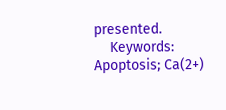presented.
    Keywords:  Apoptosis; Ca(2+)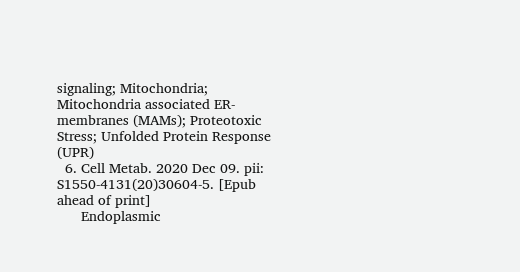signaling; Mitochondria; Mitochondria associated ER-membranes (MAMs); Proteotoxic Stress; Unfolded Protein Response (UPR)
  6. Cell Metab. 2020 Dec 09. pii: S1550-4131(20)30604-5. [Epub ahead of print]
      Endoplasmic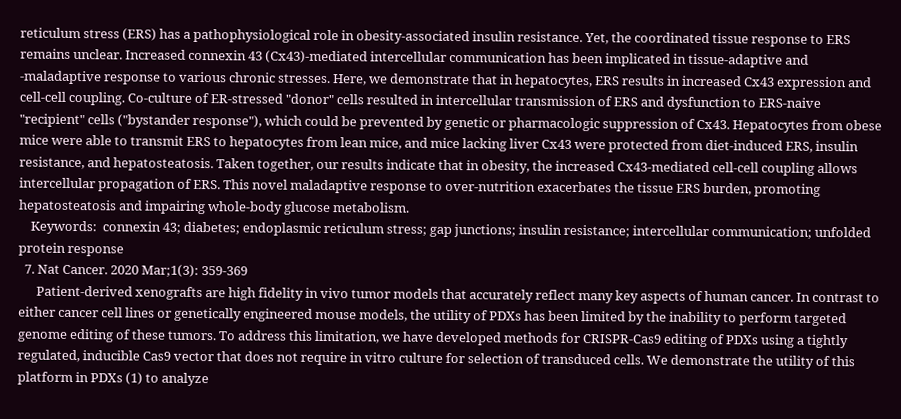reticulum stress (ERS) has a pathophysiological role in obesity-associated insulin resistance. Yet, the coordinated tissue response to ERS remains unclear. Increased connexin 43 (Cx43)-mediated intercellular communication has been implicated in tissue-adaptive and -maladaptive response to various chronic stresses. Here, we demonstrate that in hepatocytes, ERS results in increased Cx43 expression and cell-cell coupling. Co-culture of ER-stressed "donor" cells resulted in intercellular transmission of ERS and dysfunction to ERS-naive "recipient" cells ("bystander response"), which could be prevented by genetic or pharmacologic suppression of Cx43. Hepatocytes from obese mice were able to transmit ERS to hepatocytes from lean mice, and mice lacking liver Cx43 were protected from diet-induced ERS, insulin resistance, and hepatosteatosis. Taken together, our results indicate that in obesity, the increased Cx43-mediated cell-cell coupling allows intercellular propagation of ERS. This novel maladaptive response to over-nutrition exacerbates the tissue ERS burden, promoting hepatosteatosis and impairing whole-body glucose metabolism.
    Keywords:  connexin 43; diabetes; endoplasmic reticulum stress; gap junctions; insulin resistance; intercellular communication; unfolded protein response
  7. Nat Cancer. 2020 Mar;1(3): 359-369
      Patient-derived xenografts are high fidelity in vivo tumor models that accurately reflect many key aspects of human cancer. In contrast to either cancer cell lines or genetically engineered mouse models, the utility of PDXs has been limited by the inability to perform targeted genome editing of these tumors. To address this limitation, we have developed methods for CRISPR-Cas9 editing of PDXs using a tightly regulated, inducible Cas9 vector that does not require in vitro culture for selection of transduced cells. We demonstrate the utility of this platform in PDXs (1) to analyze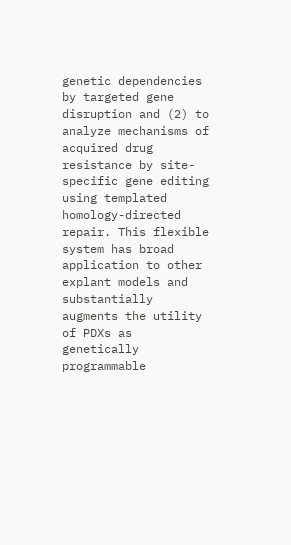genetic dependencies by targeted gene disruption and (2) to analyze mechanisms of acquired drug resistance by site-specific gene editing using templated homology-directed repair. This flexible system has broad application to other explant models and substantially augments the utility of PDXs as genetically programmable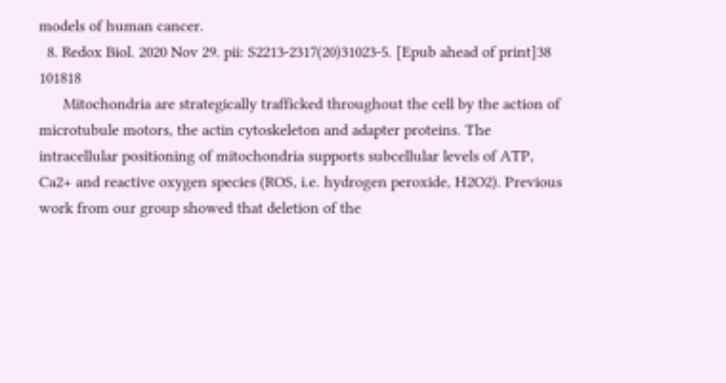models of human cancer.
  8. Redox Biol. 2020 Nov 29. pii: S2213-2317(20)31023-5. [Epub ahead of print]38 101818
      Mitochondria are strategically trafficked throughout the cell by the action of microtubule motors, the actin cytoskeleton and adapter proteins. The intracellular positioning of mitochondria supports subcellular levels of ATP, Ca2+ and reactive oxygen species (ROS, i.e. hydrogen peroxide, H2O2). Previous work from our group showed that deletion of the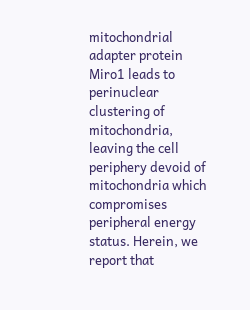mitochondrial adapter protein Miro1 leads to perinuclear clustering of mitochondria, leaving the cell periphery devoid of mitochondria which compromises peripheral energy status. Herein, we report that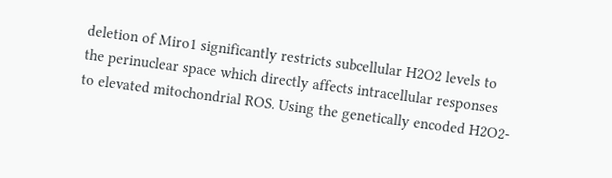deletion of Miro1 significantly restricts subcellular H2O2 levels to the perinuclear space which directly affects intracellular responses to elevated mitochondrial ROS. Using the genetically encoded H2O2-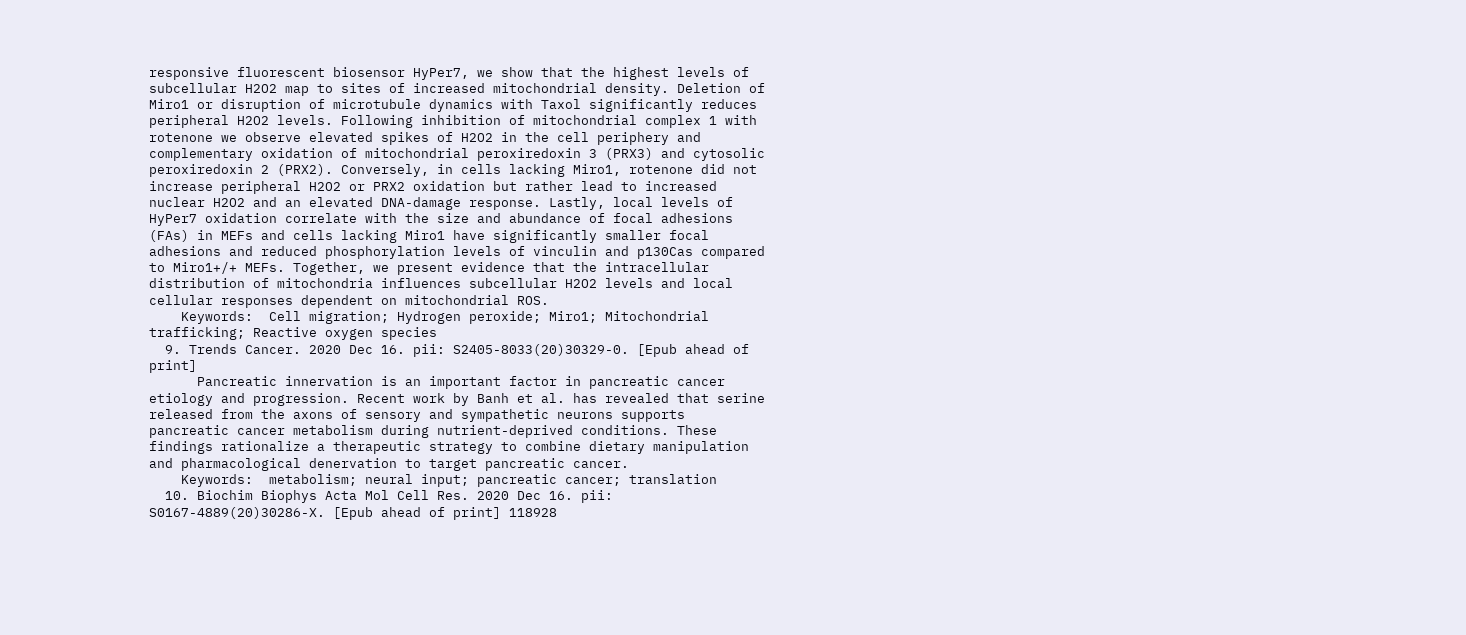responsive fluorescent biosensor HyPer7, we show that the highest levels of subcellular H2O2 map to sites of increased mitochondrial density. Deletion of Miro1 or disruption of microtubule dynamics with Taxol significantly reduces peripheral H2O2 levels. Following inhibition of mitochondrial complex 1 with rotenone we observe elevated spikes of H2O2 in the cell periphery and complementary oxidation of mitochondrial peroxiredoxin 3 (PRX3) and cytosolic peroxiredoxin 2 (PRX2). Conversely, in cells lacking Miro1, rotenone did not increase peripheral H2O2 or PRX2 oxidation but rather lead to increased nuclear H2O2 and an elevated DNA-damage response. Lastly, local levels of HyPer7 oxidation correlate with the size and abundance of focal adhesions (FAs) in MEFs and cells lacking Miro1 have significantly smaller focal adhesions and reduced phosphorylation levels of vinculin and p130Cas compared to Miro1+/+ MEFs. Together, we present evidence that the intracellular distribution of mitochondria influences subcellular H2O2 levels and local cellular responses dependent on mitochondrial ROS.
    Keywords:  Cell migration; Hydrogen peroxide; Miro1; Mitochondrial trafficking; Reactive oxygen species
  9. Trends Cancer. 2020 Dec 16. pii: S2405-8033(20)30329-0. [Epub ahead of print]
      Pancreatic innervation is an important factor in pancreatic cancer etiology and progression. Recent work by Banh et al. has revealed that serine released from the axons of sensory and sympathetic neurons supports pancreatic cancer metabolism during nutrient-deprived conditions. These findings rationalize a therapeutic strategy to combine dietary manipulation and pharmacological denervation to target pancreatic cancer.
    Keywords:  metabolism; neural input; pancreatic cancer; translation
  10. Biochim Biophys Acta Mol Cell Res. 2020 Dec 16. pii: S0167-4889(20)30286-X. [Epub ahead of print] 118928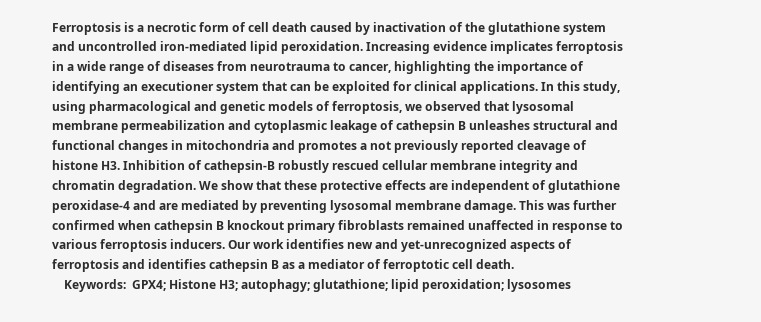Ferroptosis is a necrotic form of cell death caused by inactivation of the glutathione system and uncontrolled iron-mediated lipid peroxidation. Increasing evidence implicates ferroptosis in a wide range of diseases from neurotrauma to cancer, highlighting the importance of identifying an executioner system that can be exploited for clinical applications. In this study, using pharmacological and genetic models of ferroptosis, we observed that lysosomal membrane permeabilization and cytoplasmic leakage of cathepsin B unleashes structural and functional changes in mitochondria and promotes a not previously reported cleavage of histone H3. Inhibition of cathepsin-B robustly rescued cellular membrane integrity and chromatin degradation. We show that these protective effects are independent of glutathione peroxidase-4 and are mediated by preventing lysosomal membrane damage. This was further confirmed when cathepsin B knockout primary fibroblasts remained unaffected in response to various ferroptosis inducers. Our work identifies new and yet-unrecognized aspects of ferroptosis and identifies cathepsin B as a mediator of ferroptotic cell death.
    Keywords:  GPX4; Histone H3; autophagy; glutathione; lipid peroxidation; lysosomes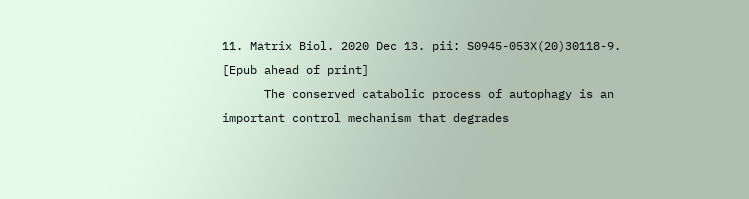11. Matrix Biol. 2020 Dec 13. pii: S0945-053X(20)30118-9. [Epub ahead of print]
      The conserved catabolic process of autophagy is an important control mechanism that degrades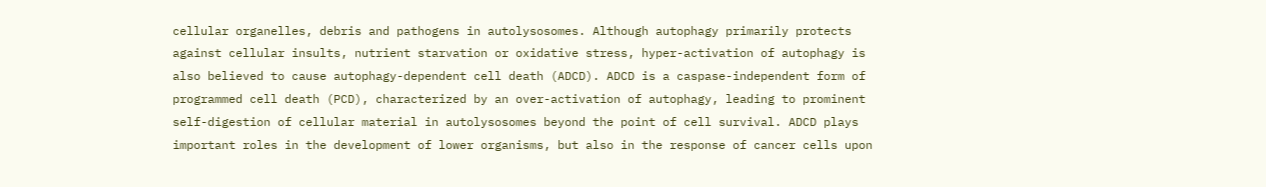cellular organelles, debris and pathogens in autolysosomes. Although autophagy primarily protects against cellular insults, nutrient starvation or oxidative stress, hyper-activation of autophagy is also believed to cause autophagy-dependent cell death (ADCD). ADCD is a caspase-independent form of programmed cell death (PCD), characterized by an over-activation of autophagy, leading to prominent self-digestion of cellular material in autolysosomes beyond the point of cell survival. ADCD plays important roles in the development of lower organisms, but also in the response of cancer cells upon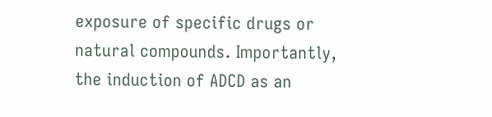exposure of specific drugs or natural compounds. Importantly, the induction of ADCD as an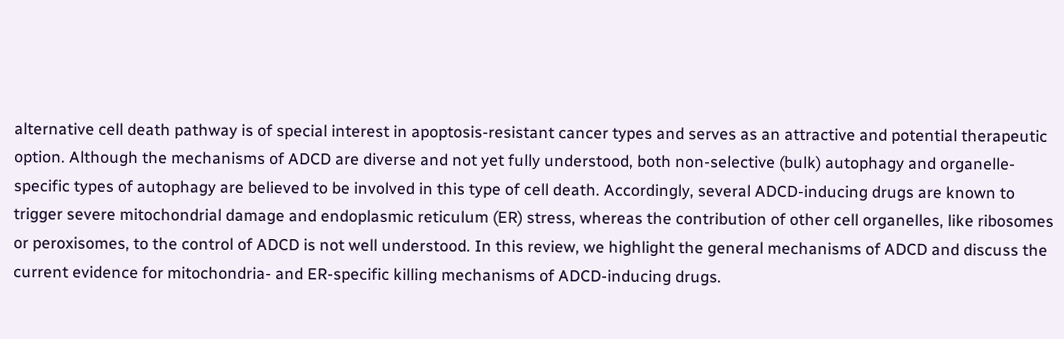alternative cell death pathway is of special interest in apoptosis-resistant cancer types and serves as an attractive and potential therapeutic option. Although the mechanisms of ADCD are diverse and not yet fully understood, both non-selective (bulk) autophagy and organelle-specific types of autophagy are believed to be involved in this type of cell death. Accordingly, several ADCD-inducing drugs are known to trigger severe mitochondrial damage and endoplasmic reticulum (ER) stress, whereas the contribution of other cell organelles, like ribosomes or peroxisomes, to the control of ADCD is not well understood. In this review, we highlight the general mechanisms of ADCD and discuss the current evidence for mitochondria- and ER-specific killing mechanisms of ADCD-inducing drugs.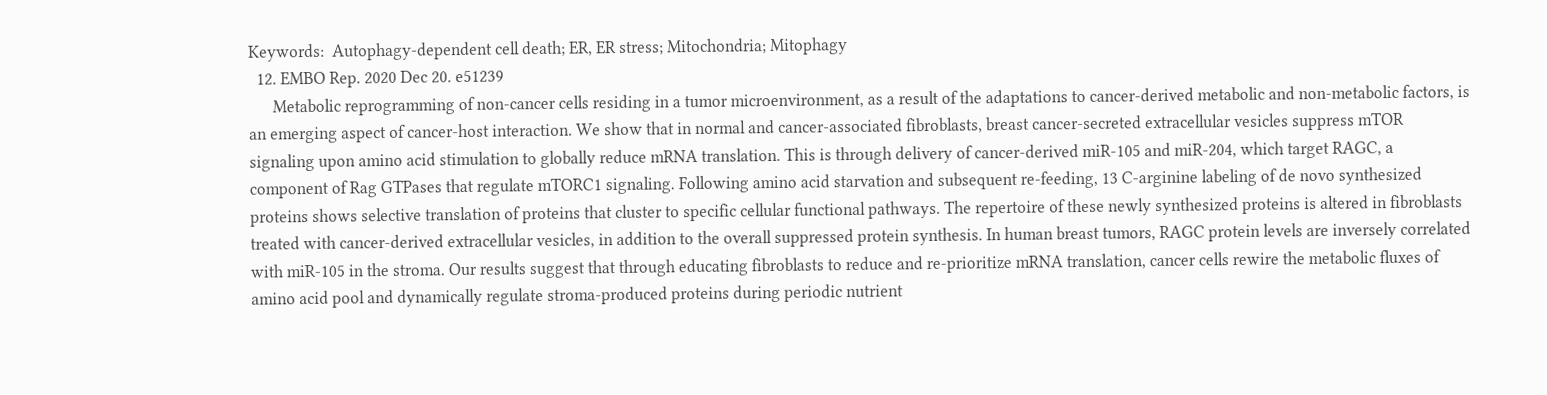Keywords:  Autophagy-dependent cell death; ER, ER stress; Mitochondria; Mitophagy
  12. EMBO Rep. 2020 Dec 20. e51239
      Metabolic reprogramming of non-cancer cells residing in a tumor microenvironment, as a result of the adaptations to cancer-derived metabolic and non-metabolic factors, is an emerging aspect of cancer-host interaction. We show that in normal and cancer-associated fibroblasts, breast cancer-secreted extracellular vesicles suppress mTOR signaling upon amino acid stimulation to globally reduce mRNA translation. This is through delivery of cancer-derived miR-105 and miR-204, which target RAGC, a component of Rag GTPases that regulate mTORC1 signaling. Following amino acid starvation and subsequent re-feeding, 13 C-arginine labeling of de novo synthesized proteins shows selective translation of proteins that cluster to specific cellular functional pathways. The repertoire of these newly synthesized proteins is altered in fibroblasts treated with cancer-derived extracellular vesicles, in addition to the overall suppressed protein synthesis. In human breast tumors, RAGC protein levels are inversely correlated with miR-105 in the stroma. Our results suggest that through educating fibroblasts to reduce and re-prioritize mRNA translation, cancer cells rewire the metabolic fluxes of amino acid pool and dynamically regulate stroma-produced proteins during periodic nutrient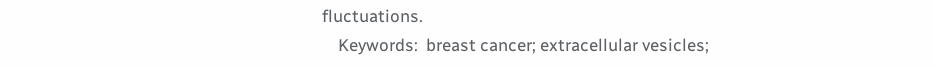fluctuations.
    Keywords:  breast cancer; extracellular vesicles;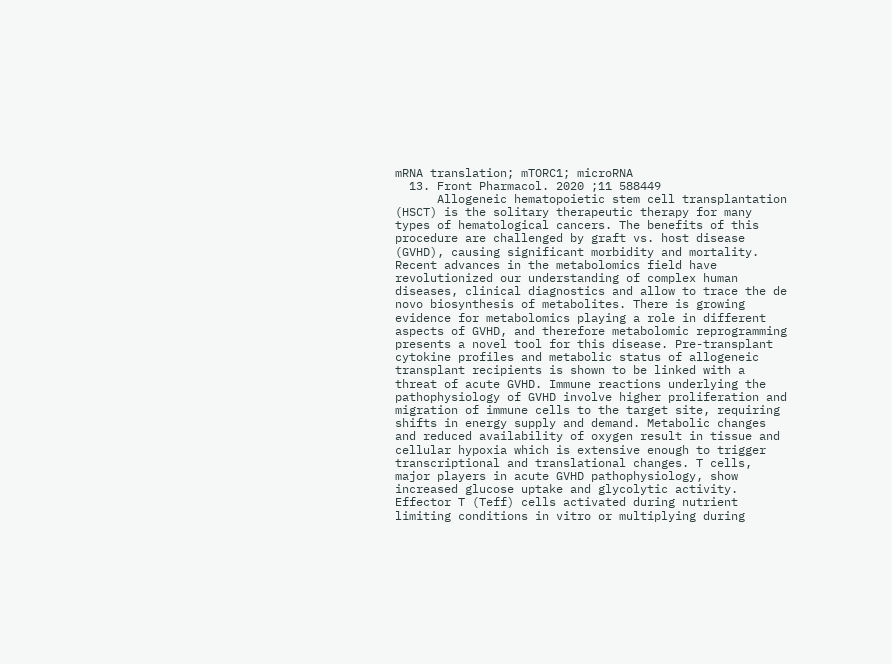mRNA translation; mTORC1; microRNA
  13. Front Pharmacol. 2020 ;11 588449
      Allogeneic hematopoietic stem cell transplantation (HSCT) is the solitary therapeutic therapy for many types of hematological cancers. The benefits of this procedure are challenged by graft vs. host disease (GVHD), causing significant morbidity and mortality. Recent advances in the metabolomics field have revolutionized our understanding of complex human diseases, clinical diagnostics and allow to trace the de novo biosynthesis of metabolites. There is growing evidence for metabolomics playing a role in different aspects of GVHD, and therefore metabolomic reprogramming presents a novel tool for this disease. Pre-transplant cytokine profiles and metabolic status of allogeneic transplant recipients is shown to be linked with a threat of acute GVHD. Immune reactions underlying the pathophysiology of GVHD involve higher proliferation and migration of immune cells to the target site, requiring shifts in energy supply and demand. Metabolic changes and reduced availability of oxygen result in tissue and cellular hypoxia which is extensive enough to trigger transcriptional and translational changes. T cells, major players in acute GVHD pathophysiology, show increased glucose uptake and glycolytic activity. Effector T (Teff) cells activated during nutrient limiting conditions in vitro or multiplying during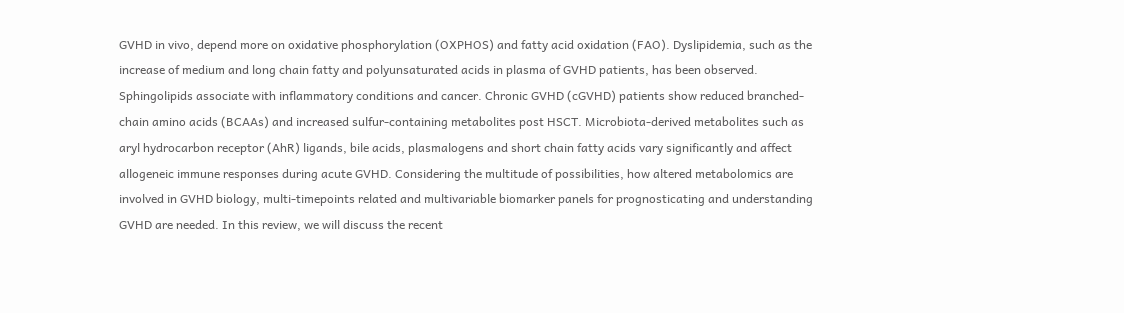GVHD in vivo, depend more on oxidative phosphorylation (OXPHOS) and fatty acid oxidation (FAO). Dyslipidemia, such as the increase of medium and long chain fatty and polyunsaturated acids in plasma of GVHD patients, has been observed. Sphingolipids associate with inflammatory conditions and cancer. Chronic GVHD (cGVHD) patients show reduced branched-chain amino acids (BCAAs) and increased sulfur-containing metabolites post HSCT. Microbiota-derived metabolites such as aryl hydrocarbon receptor (AhR) ligands, bile acids, plasmalogens and short chain fatty acids vary significantly and affect allogeneic immune responses during acute GVHD. Considering the multitude of possibilities, how altered metabolomics are involved in GVHD biology, multi-timepoints related and multivariable biomarker panels for prognosticating and understanding GVHD are needed. In this review, we will discuss the recent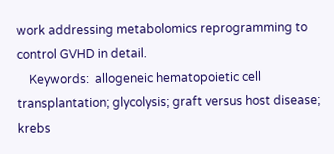work addressing metabolomics reprogramming to control GVHD in detail.
    Keywords:  allogeneic hematopoietic cell transplantation; glycolysis; graft versus host disease; krebs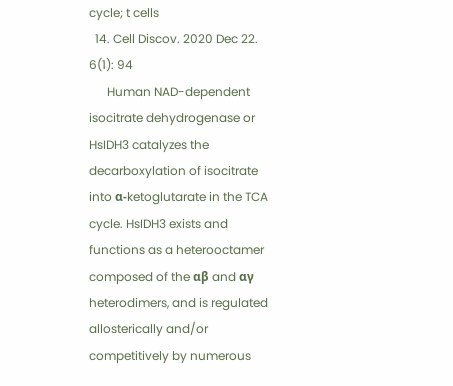cycle; t cells
  14. Cell Discov. 2020 Dec 22. 6(1): 94
      Human NAD-dependent isocitrate dehydrogenase or HsIDH3 catalyzes the decarboxylation of isocitrate into α-ketoglutarate in the TCA cycle. HsIDH3 exists and functions as a heterooctamer composed of the αβ and αγ heterodimers, and is regulated allosterically and/or competitively by numerous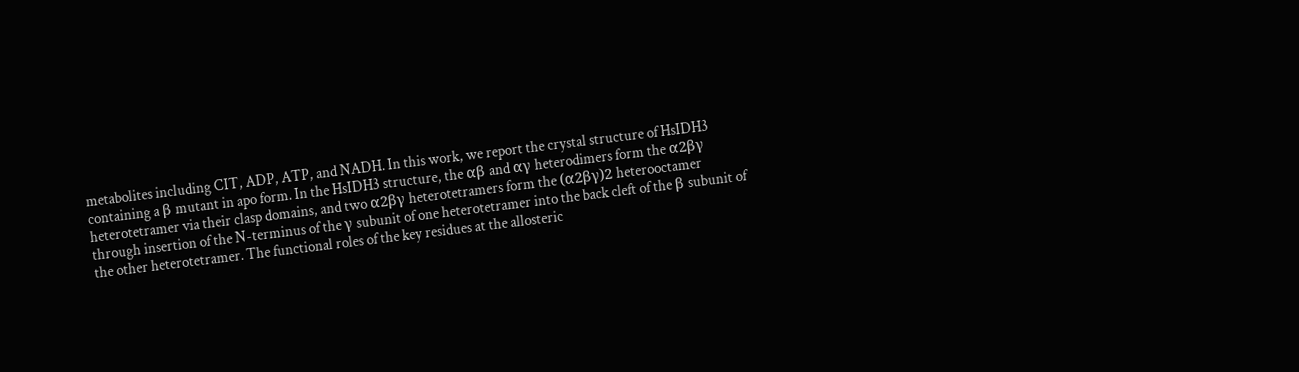metabolites including CIT, ADP, ATP, and NADH. In this work, we report the crystal structure of HsIDH3 containing a β mutant in apo form. In the HsIDH3 structure, the αβ and αγ heterodimers form the α2βγ heterotetramer via their clasp domains, and two α2βγ heterotetramers form the (α2βγ)2 heterooctamer through insertion of the N-terminus of the γ subunit of one heterotetramer into the back cleft of the β subunit of the other heterotetramer. The functional roles of the key residues at the allosteric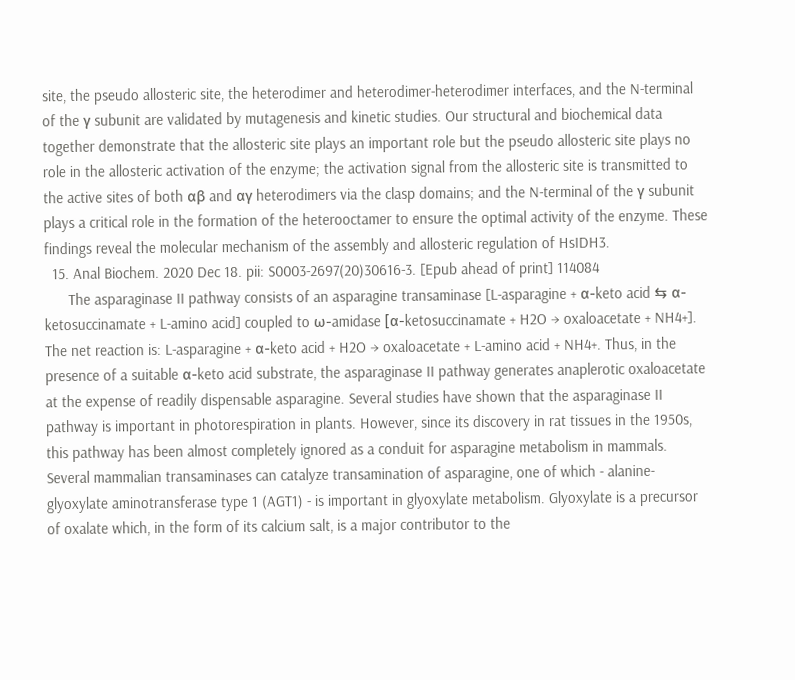site, the pseudo allosteric site, the heterodimer and heterodimer-heterodimer interfaces, and the N-terminal of the γ subunit are validated by mutagenesis and kinetic studies. Our structural and biochemical data together demonstrate that the allosteric site plays an important role but the pseudo allosteric site plays no role in the allosteric activation of the enzyme; the activation signal from the allosteric site is transmitted to the active sites of both αβ and αγ heterodimers via the clasp domains; and the N-terminal of the γ subunit plays a critical role in the formation of the heterooctamer to ensure the optimal activity of the enzyme. These findings reveal the molecular mechanism of the assembly and allosteric regulation of HsIDH3.
  15. Anal Biochem. 2020 Dec 18. pii: S0003-2697(20)30616-3. [Epub ahead of print] 114084
      The asparaginase II pathway consists of an asparagine transaminase [L-asparagine + α-keto acid ⇆ α-ketosuccinamate + L-amino acid] coupled to ω-amidase [α-ketosuccinamate + H2O → oxaloacetate + NH4+]. The net reaction is: L-asparagine + α-keto acid + H2O → oxaloacetate + L-amino acid + NH4+. Thus, in the presence of a suitable α-keto acid substrate, the asparaginase II pathway generates anaplerotic oxaloacetate at the expense of readily dispensable asparagine. Several studies have shown that the asparaginase II pathway is important in photorespiration in plants. However, since its discovery in rat tissues in the 1950s, this pathway has been almost completely ignored as a conduit for asparagine metabolism in mammals. Several mammalian transaminases can catalyze transamination of asparagine, one of which - alanine-glyoxylate aminotransferase type 1 (AGT1) - is important in glyoxylate metabolism. Glyoxylate is a precursor of oxalate which, in the form of its calcium salt, is a major contributor to the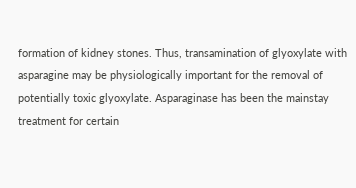formation of kidney stones. Thus, transamination of glyoxylate with asparagine may be physiologically important for the removal of potentially toxic glyoxylate. Asparaginase has been the mainstay treatment for certain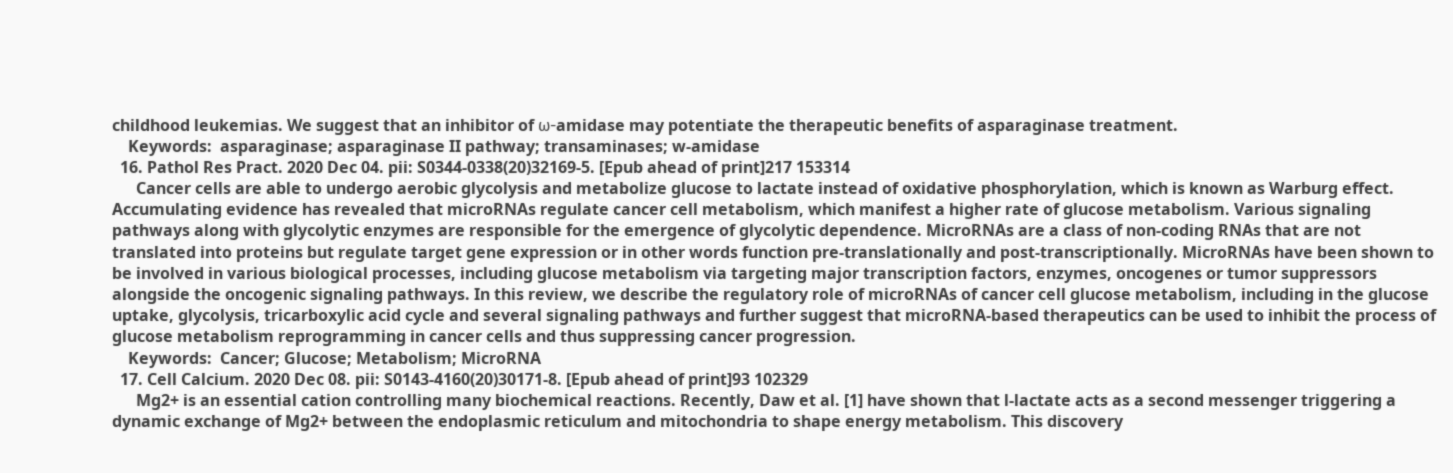childhood leukemias. We suggest that an inhibitor of ω-amidase may potentiate the therapeutic benefits of asparaginase treatment.
    Keywords:  asparaginase; asparaginase II pathway; transaminases; w-amidase
  16. Pathol Res Pract. 2020 Dec 04. pii: S0344-0338(20)32169-5. [Epub ahead of print]217 153314
      Cancer cells are able to undergo aerobic glycolysis and metabolize glucose to lactate instead of oxidative phosphorylation, which is known as Warburg effect. Accumulating evidence has revealed that microRNAs regulate cancer cell metabolism, which manifest a higher rate of glucose metabolism. Various signaling pathways along with glycolytic enzymes are responsible for the emergence of glycolytic dependence. MicroRNAs are a class of non-coding RNAs that are not translated into proteins but regulate target gene expression or in other words function pre-translationally and post-transcriptionally. MicroRNAs have been shown to be involved in various biological processes, including glucose metabolism via targeting major transcription factors, enzymes, oncogenes or tumor suppressors alongside the oncogenic signaling pathways. In this review, we describe the regulatory role of microRNAs of cancer cell glucose metabolism, including in the glucose uptake, glycolysis, tricarboxylic acid cycle and several signaling pathways and further suggest that microRNA-based therapeutics can be used to inhibit the process of glucose metabolism reprogramming in cancer cells and thus suppressing cancer progression.
    Keywords:  Cancer; Glucose; Metabolism; MicroRNA
  17. Cell Calcium. 2020 Dec 08. pii: S0143-4160(20)30171-8. [Epub ahead of print]93 102329
      Mg2+ is an essential cation controlling many biochemical reactions. Recently, Daw et al. [1] have shown that l-lactate acts as a second messenger triggering a dynamic exchange of Mg2+ between the endoplasmic reticulum and mitochondria to shape energy metabolism. This discovery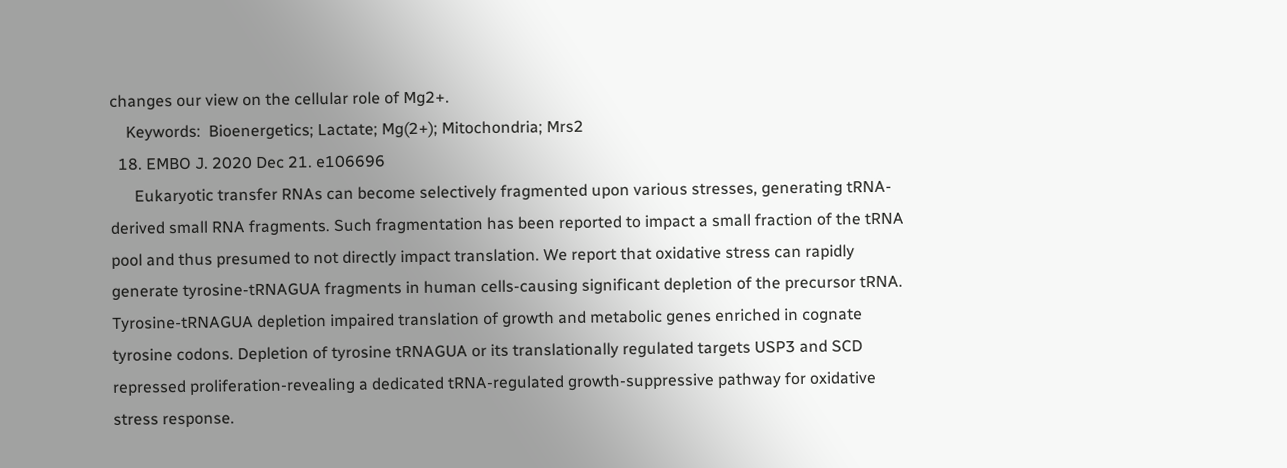changes our view on the cellular role of Mg2+.
    Keywords:  Bioenergetics; Lactate; Mg(2+); Mitochondria; Mrs2
  18. EMBO J. 2020 Dec 21. e106696
      Eukaryotic transfer RNAs can become selectively fragmented upon various stresses, generating tRNA-derived small RNA fragments. Such fragmentation has been reported to impact a small fraction of the tRNA pool and thus presumed to not directly impact translation. We report that oxidative stress can rapidly generate tyrosine-tRNAGUA fragments in human cells-causing significant depletion of the precursor tRNA. Tyrosine-tRNAGUA depletion impaired translation of growth and metabolic genes enriched in cognate tyrosine codons. Depletion of tyrosine tRNAGUA or its translationally regulated targets USP3 and SCD repressed proliferation-revealing a dedicated tRNA-regulated growth-suppressive pathway for oxidative stress response.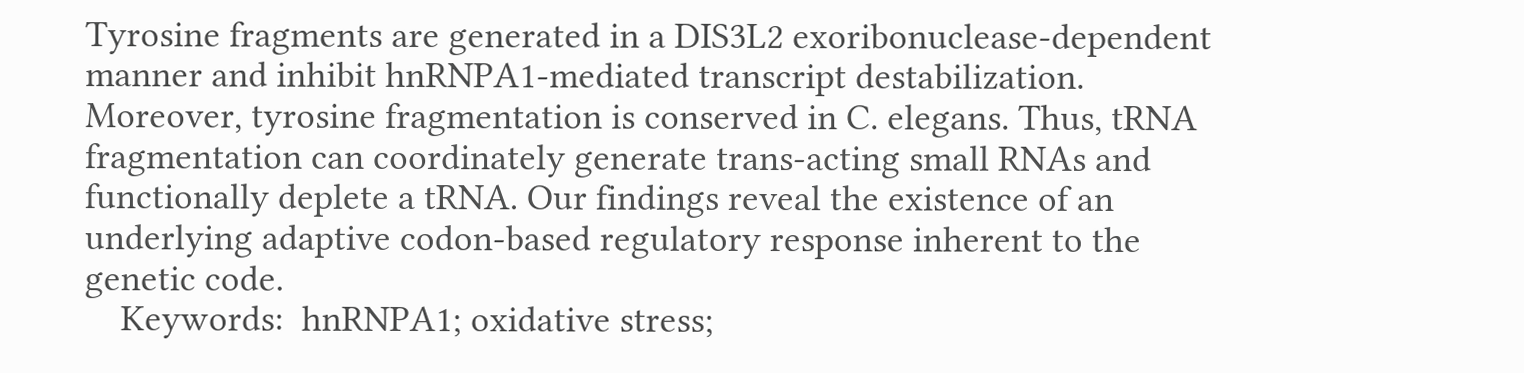Tyrosine fragments are generated in a DIS3L2 exoribonuclease-dependent manner and inhibit hnRNPA1-mediated transcript destabilization. Moreover, tyrosine fragmentation is conserved in C. elegans. Thus, tRNA fragmentation can coordinately generate trans-acting small RNAs and functionally deplete a tRNA. Our findings reveal the existence of an underlying adaptive codon-based regulatory response inherent to the genetic code.
    Keywords:  hnRNPA1; oxidative stress;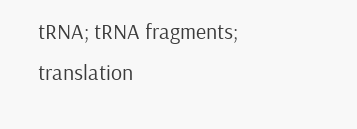tRNA; tRNA fragments; translation